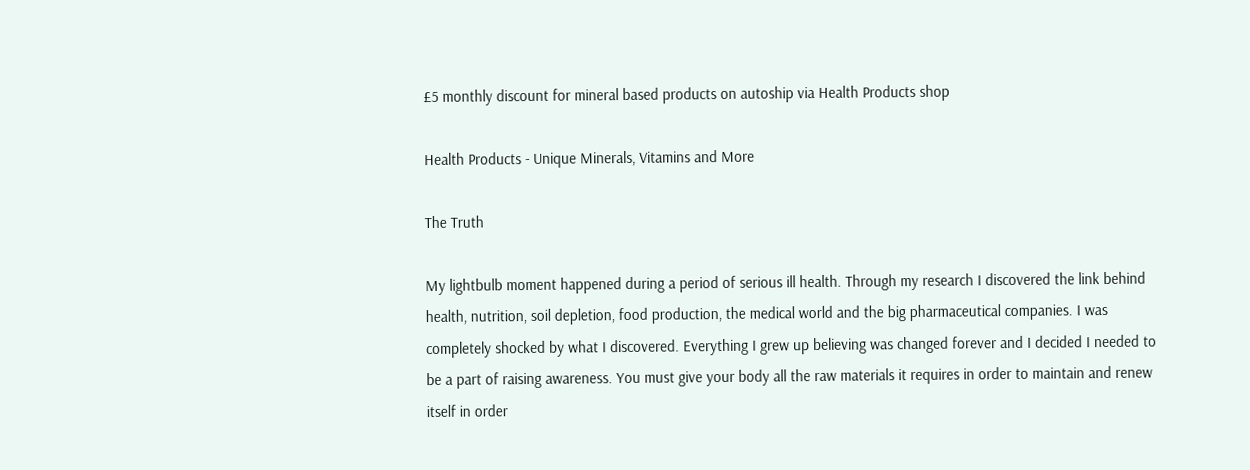£5 monthly discount for mineral based products on autoship via Health Products shop

Health Products - Unique Minerals, Vitamins and More

The Truth

My lightbulb moment happened during a period of serious ill health. Through my research I discovered the link behind health, nutrition, soil depletion, food production, the medical world and the big pharmaceutical companies. I was completely shocked by what I discovered. Everything I grew up believing was changed forever and I decided I needed to be a part of raising awareness. You must give your body all the raw materials it requires in order to maintain and renew itself in order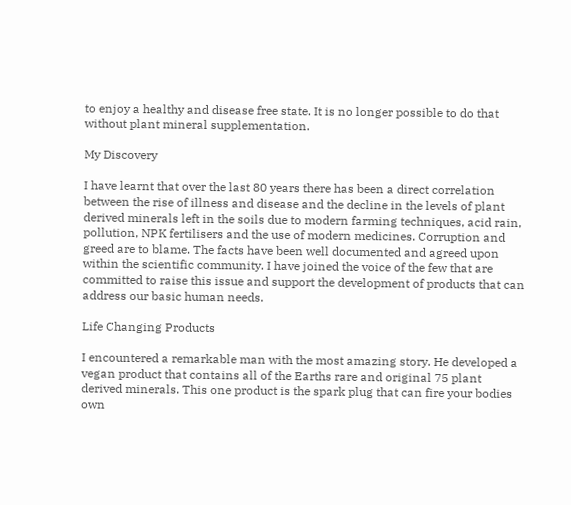to enjoy a healthy and disease free state. It is no longer possible to do that without plant mineral supplementation.

My Discovery

I have learnt that over the last 80 years there has been a direct correlation between the rise of illness and disease and the decline in the levels of plant derived minerals left in the soils due to modern farming techniques, acid rain, pollution, NPK fertilisers and the use of modern medicines. Corruption and greed are to blame. The facts have been well documented and agreed upon within the scientific community. I have joined the voice of the few that are committed to raise this issue and support the development of products that can address our basic human needs.

Life Changing Products

I encountered a remarkable man with the most amazing story. He developed a vegan product that contains all of the Earths rare and original 75 plant derived minerals. This one product is the spark plug that can fire your bodies own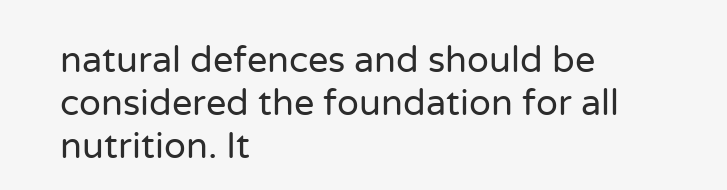natural defences and should be considered the foundation for all nutrition. It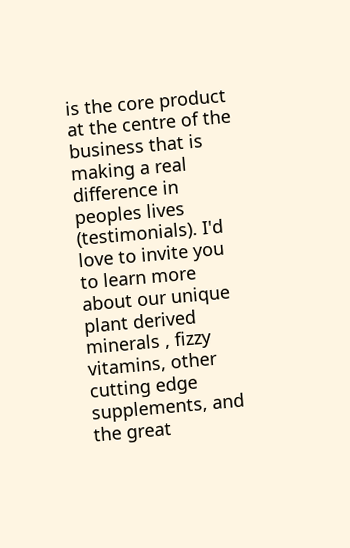is the core product at the centre of the business that is making a real difference in peoples lives (testimonials). I'd love to invite you to learn more about our unique plant derived minerals , fizzy vitamins, other cutting edge supplements, and the great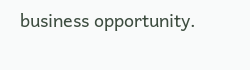business opportunity.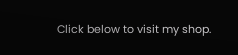Click below to visit my shop.